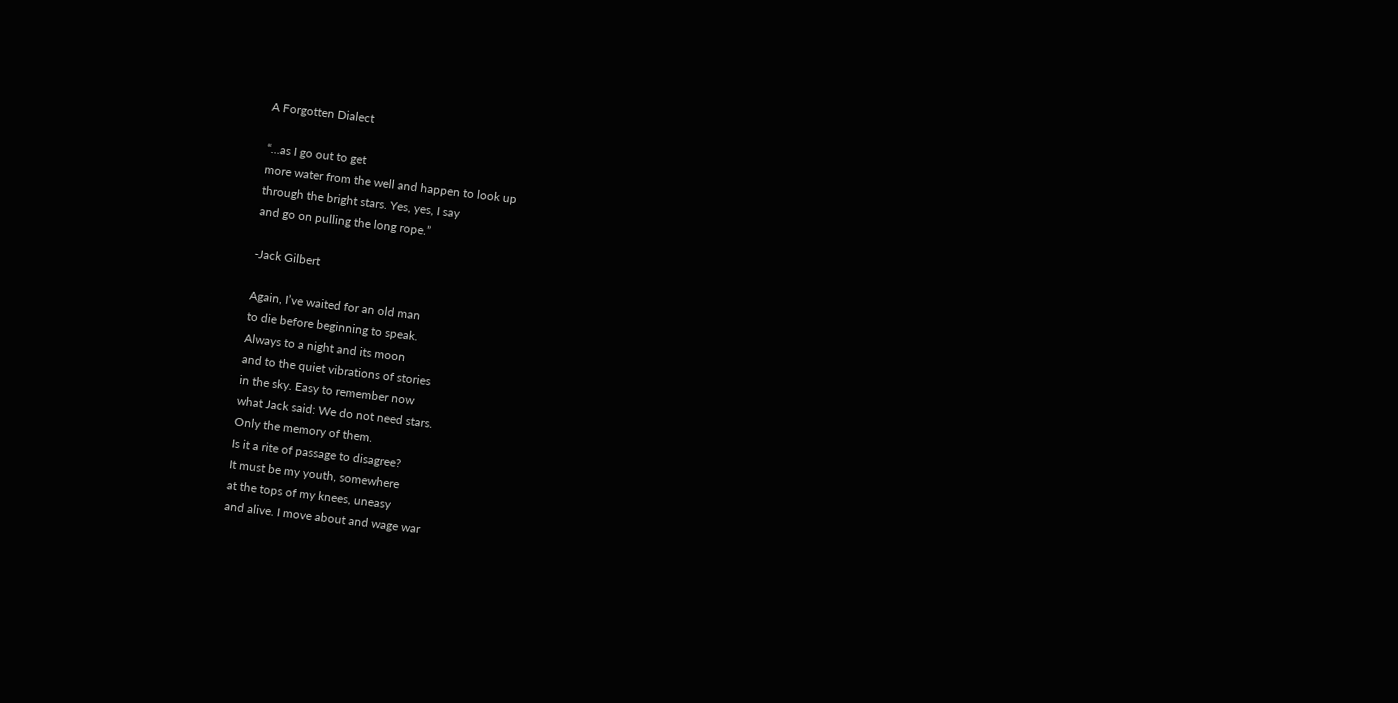A Forgotten Dialect

“…as I go out to get
more water from the well and happen to look up
through the bright stars. Yes, yes, I say
and go on pulling the long rope.”

-Jack Gilbert

Again, I’ve waited for an old man
to die before beginning to speak.
Always to a night and its moon
and to the quiet vibrations of stories
in the sky. Easy to remember now
what Jack said: We do not need stars.
Only the memory of them.
Is it a rite of passage to disagree?
It must be my youth, somewhere
at the tops of my knees, uneasy
and alive. I move about and wage war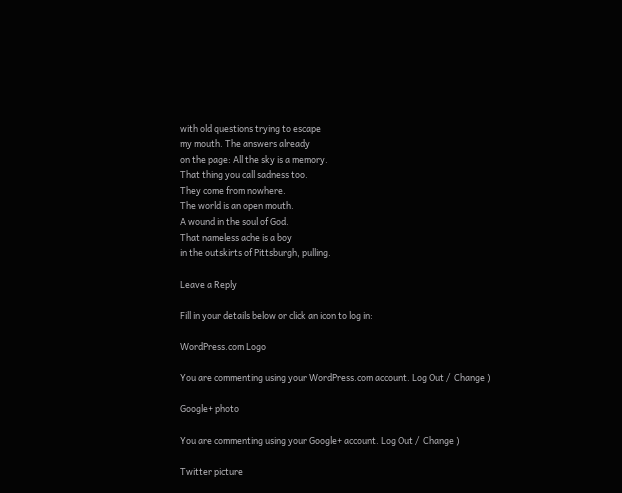with old questions trying to escape
my mouth. The answers already
on the page: All the sky is a memory.
That thing you call sadness too.
They come from nowhere.
The world is an open mouth.
A wound in the soul of God.
That nameless ache is a boy
in the outskirts of Pittsburgh, pulling.

Leave a Reply

Fill in your details below or click an icon to log in:

WordPress.com Logo

You are commenting using your WordPress.com account. Log Out /  Change )

Google+ photo

You are commenting using your Google+ account. Log Out /  Change )

Twitter picture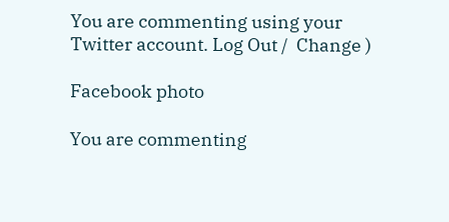You are commenting using your Twitter account. Log Out /  Change )

Facebook photo

You are commenting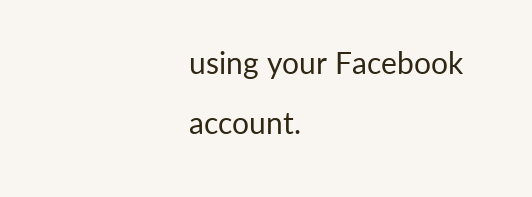using your Facebook account.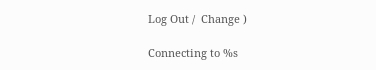Log Out /  Change )

Connecting to %s